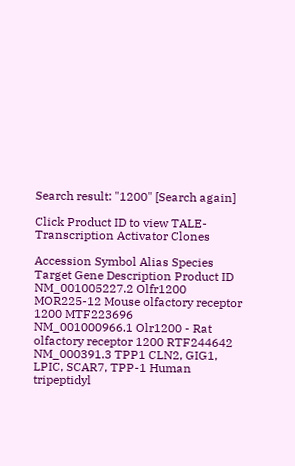Search result: "1200" [Search again]

Click Product ID to view TALE- Transcription Activator Clones

Accession Symbol Alias Species Target Gene Description Product ID
NM_001005227.2 Olfr1200 MOR225-12 Mouse olfactory receptor 1200 MTF223696
NM_001000966.1 Olr1200 - Rat olfactory receptor 1200 RTF244642
NM_000391.3 TPP1 CLN2, GIG1, LPIC, SCAR7, TPP-1 Human tripeptidyl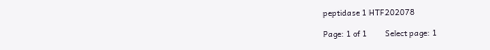peptidase 1 HTF202078

Page: 1 of 1         Select page: 1